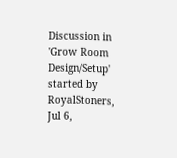Discussion in 'Grow Room Design/Setup' started by RoyalStoners, Jul 6,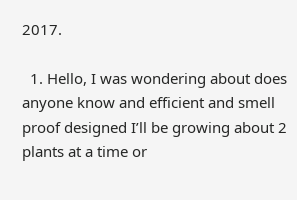2017.

  1. Hello, I was wondering about does anyone know and efficient and smell proof designed I’ll be growing about 2 plants at a time or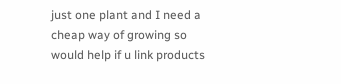just one plant and I need a cheap way of growing so would help if u link products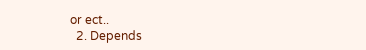or ect..
  2. Depends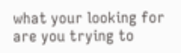what your looking for are you trying to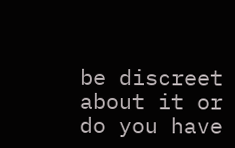be discreet about it or do you have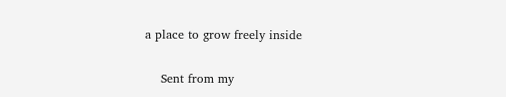a place to grow freely inside

    Sent from my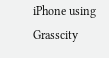iPhone using Grasscity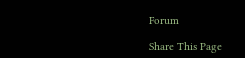Forum

Share This Page